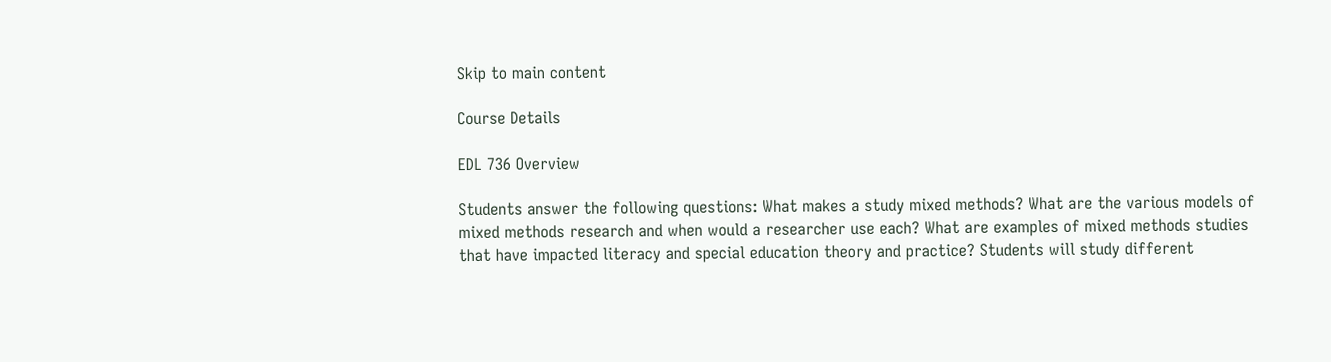Skip to main content

Course Details

EDL 736 Overview

Students answer the following questions: What makes a study mixed methods? What are the various models of mixed methods research and when would a researcher use each? What are examples of mixed methods studies that have impacted literacy and special education theory and practice? Students will study different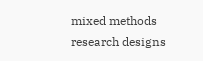mixed methods research designs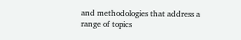and methodologies that address a range of topics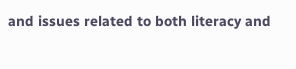and issues related to both literacy and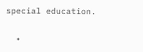special education.

  •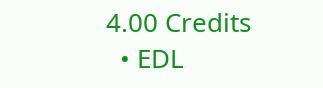4.00 Credits
  • EDL